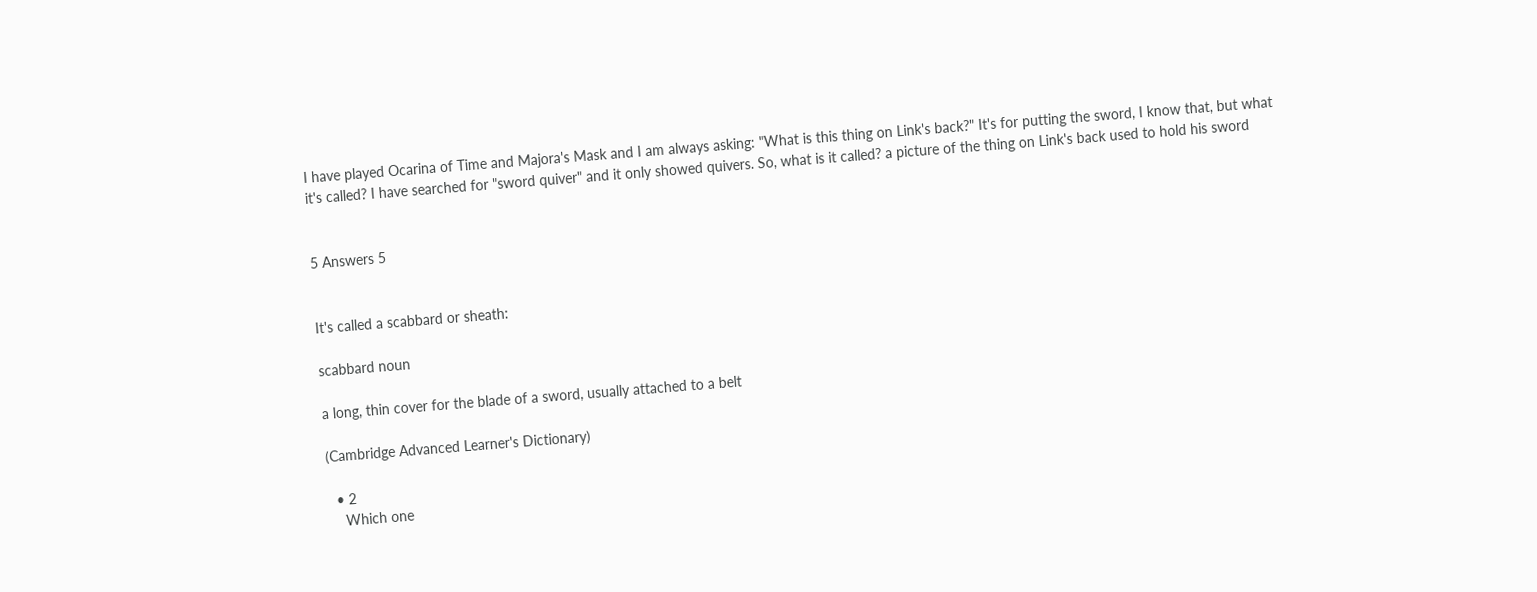I have played Ocarina of Time and Majora's Mask and I am always asking: "What is this thing on Link's back?" It's for putting the sword, I know that, but what it's called? I have searched for "sword quiver" and it only showed quivers. So, what is it called? a picture of the thing on Link's back used to hold his sword


5 Answers 5


It's called a scabbard or sheath:

scabbard noun

a long, thin cover for the blade of a sword, usually attached to a belt

(Cambridge Advanced Learner's Dictionary)

  • 2
    Which one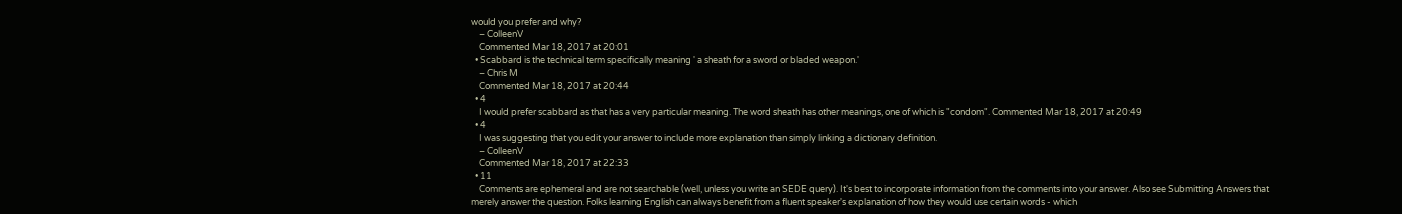would you prefer and why?
    – ColleenV
    Commented Mar 18, 2017 at 20:01
  • Scabbard is the technical term specifically meaning ' a sheath for a sword or bladed weapon.'
    – Chris M
    Commented Mar 18, 2017 at 20:44
  • 4
    I would prefer scabbard as that has a very particular meaning. The word sheath has other meanings, one of which is "condom". Commented Mar 18, 2017 at 20:49
  • 4
    I was suggesting that you edit your answer to include more explanation than simply linking a dictionary definition.
    – ColleenV
    Commented Mar 18, 2017 at 22:33
  • 11
    Comments are ephemeral and are not searchable (well, unless you write an SEDE query). It's best to incorporate information from the comments into your answer. Also see Submitting Answers that merely answer the question. Folks learning English can always benefit from a fluent speaker's explanation of how they would use certain words - which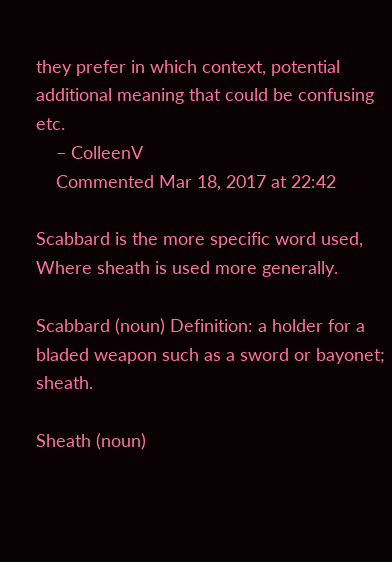they prefer in which context, potential additional meaning that could be confusing etc.
    – ColleenV
    Commented Mar 18, 2017 at 22:42

Scabbard is the more specific word used, Where sheath is used more generally.

Scabbard (noun) Definition: a holder for a bladed weapon such as a sword or bayonet; sheath.

Sheath (noun)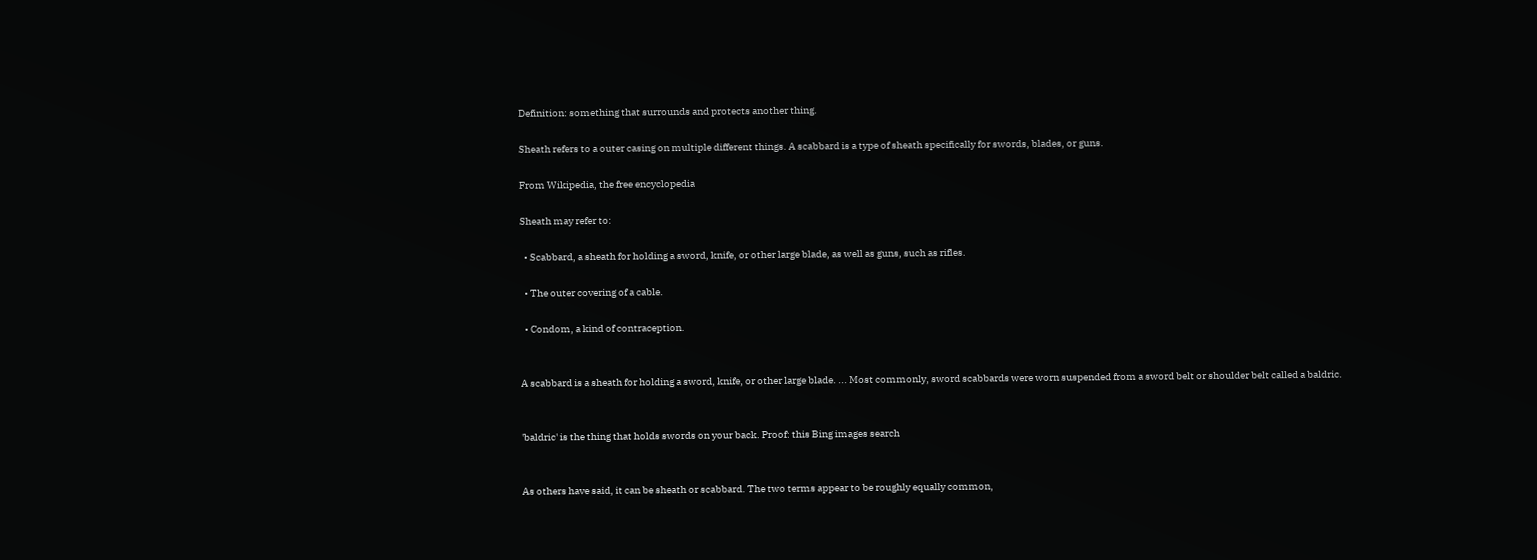Definition: something that surrounds and protects another thing.

Sheath refers to a outer casing on multiple different things. A scabbard is a type of sheath specifically for swords, blades, or guns.

From Wikipedia, the free encyclopedia

Sheath may refer to:

  • Scabbard, a sheath for holding a sword, knife, or other large blade, as well as guns, such as rifles.

  • The outer covering of a cable.

  • Condom, a kind of contraception.


A scabbard is a sheath for holding a sword, knife, or other large blade. ... Most commonly, sword scabbards were worn suspended from a sword belt or shoulder belt called a baldric.


'baldric' is the thing that holds swords on your back. Proof: this Bing images search


As others have said, it can be sheath or scabbard. The two terms appear to be roughly equally common,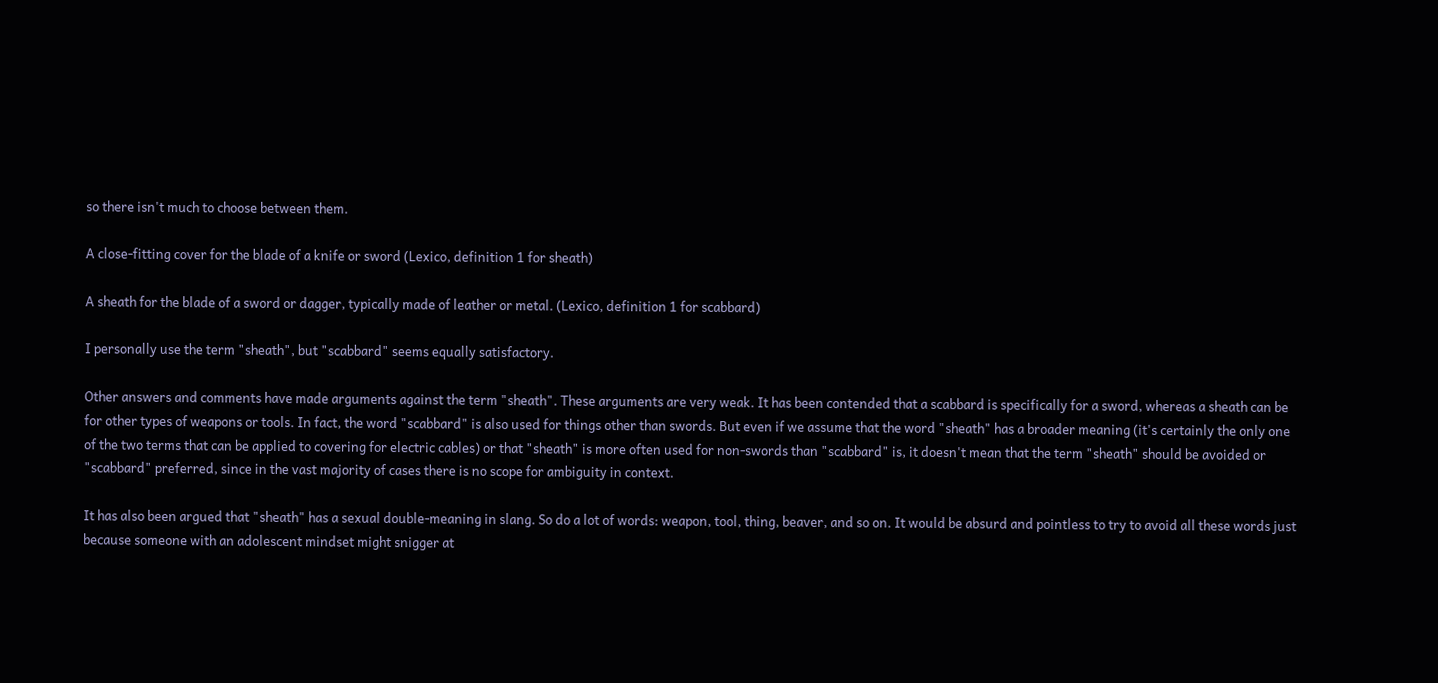so there isn't much to choose between them.

A close-fitting cover for the blade of a knife or sword (Lexico, definition 1 for sheath)

A sheath for the blade of a sword or dagger, typically made of leather or metal. (Lexico, definition 1 for scabbard)

I personally use the term "sheath", but "scabbard" seems equally satisfactory.

Other answers and comments have made arguments against the term "sheath". These arguments are very weak. It has been contended that a scabbard is specifically for a sword, whereas a sheath can be for other types of weapons or tools. In fact, the word "scabbard" is also used for things other than swords. But even if we assume that the word "sheath" has a broader meaning (it's certainly the only one of the two terms that can be applied to covering for electric cables) or that "sheath" is more often used for non-swords than "scabbard" is, it doesn't mean that the term "sheath" should be avoided or "scabbard" preferred, since in the vast majority of cases there is no scope for ambiguity in context.

It has also been argued that "sheath" has a sexual double-meaning in slang. So do a lot of words: weapon, tool, thing, beaver, and so on. It would be absurd and pointless to try to avoid all these words just because someone with an adolescent mindset might snigger at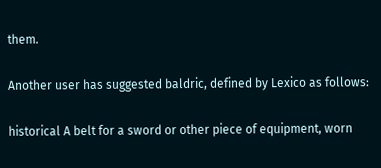them.

Another user has suggested baldric, defined by Lexico as follows:

historical A belt for a sword or other piece of equipment, worn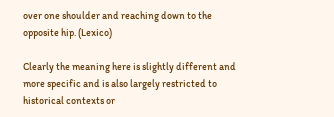over one shoulder and reaching down to the opposite hip. (Lexico)

Clearly the meaning here is slightly different and more specific and is also largely restricted to historical contexts or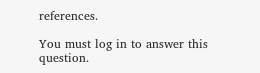references.

You must log in to answer this question.